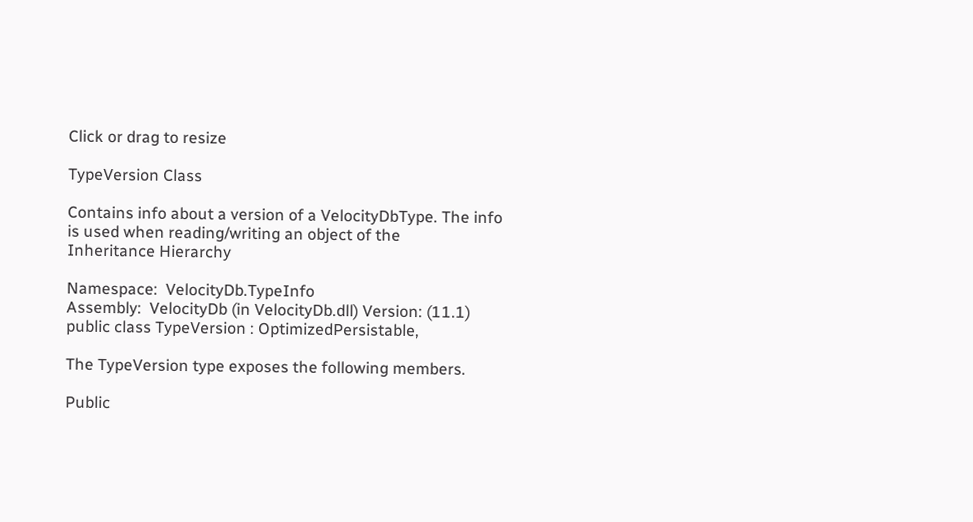Click or drag to resize

TypeVersion Class

Contains info about a version of a VelocityDbType. The info is used when reading/writing an object of the
Inheritance Hierarchy

Namespace:  VelocityDb.TypeInfo
Assembly:  VelocityDb (in VelocityDb.dll) Version: (11.1)
public class TypeVersion : OptimizedPersistable,

The TypeVersion type exposes the following members.

Public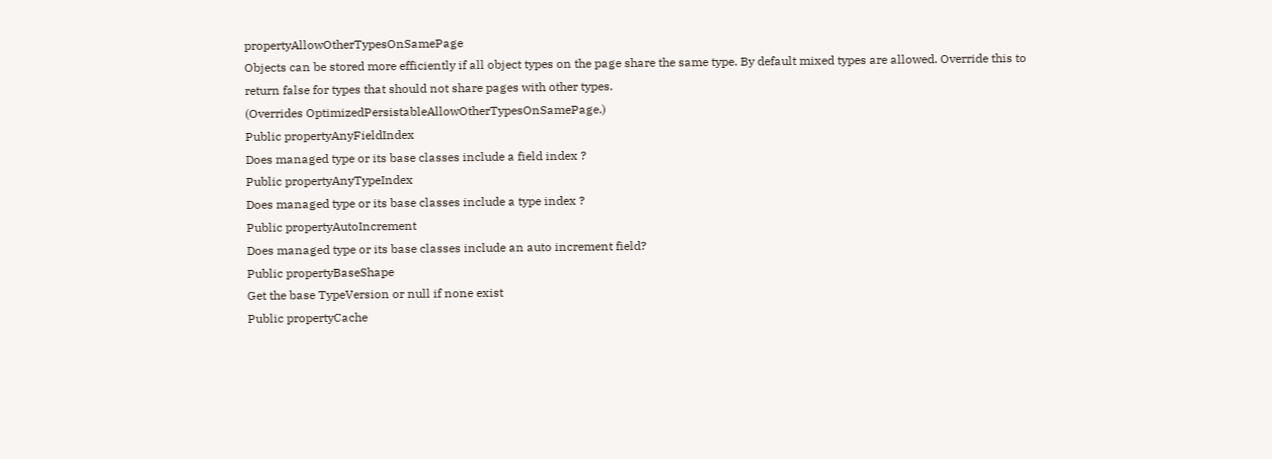propertyAllowOtherTypesOnSamePage
Objects can be stored more efficiently if all object types on the page share the same type. By default mixed types are allowed. Override this to return false for types that should not share pages with other types.
(Overrides OptimizedPersistableAllowOtherTypesOnSamePage.)
Public propertyAnyFieldIndex
Does managed type or its base classes include a field index ?
Public propertyAnyTypeIndex
Does managed type or its base classes include a type index ?
Public propertyAutoIncrement
Does managed type or its base classes include an auto increment field?
Public propertyBaseShape
Get the base TypeVersion or null if none exist
Public propertyCache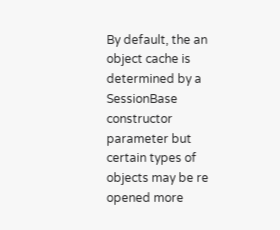By default, the an object cache is determined by a SessionBase constructor parameter but certain types of objects may be re opened more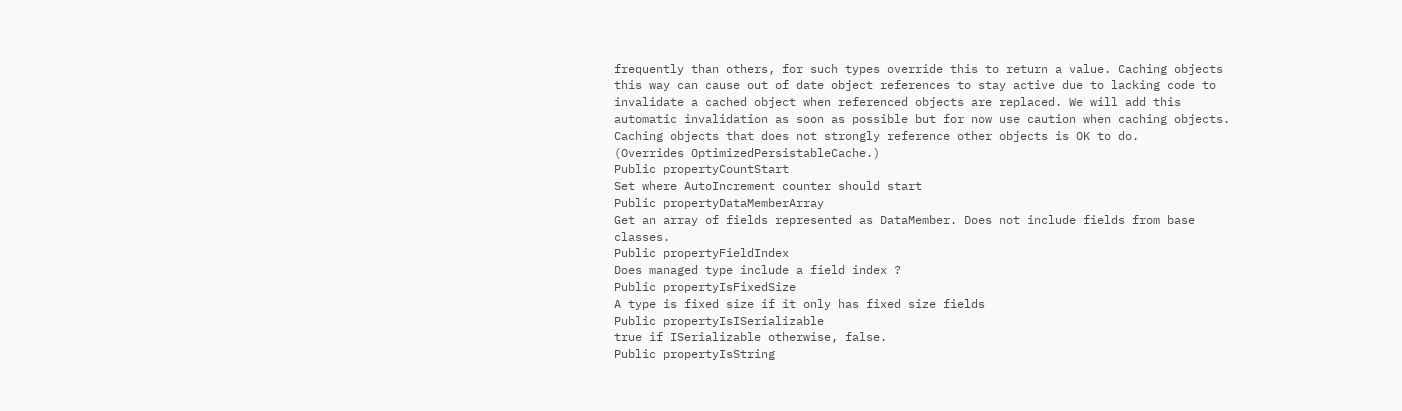frequently than others, for such types override this to return a value. Caching objects this way can cause out of date object references to stay active due to lacking code to invalidate a cached object when referenced objects are replaced. We will add this automatic invalidation as soon as possible but for now use caution when caching objects. Caching objects that does not strongly reference other objects is OK to do.
(Overrides OptimizedPersistableCache.)
Public propertyCountStart
Set where AutoIncrement counter should start
Public propertyDataMemberArray
Get an array of fields represented as DataMember. Does not include fields from base classes.
Public propertyFieldIndex
Does managed type include a field index ?
Public propertyIsFixedSize
A type is fixed size if it only has fixed size fields
Public propertyIsISerializable
true if ISerializable otherwise, false.
Public propertyIsString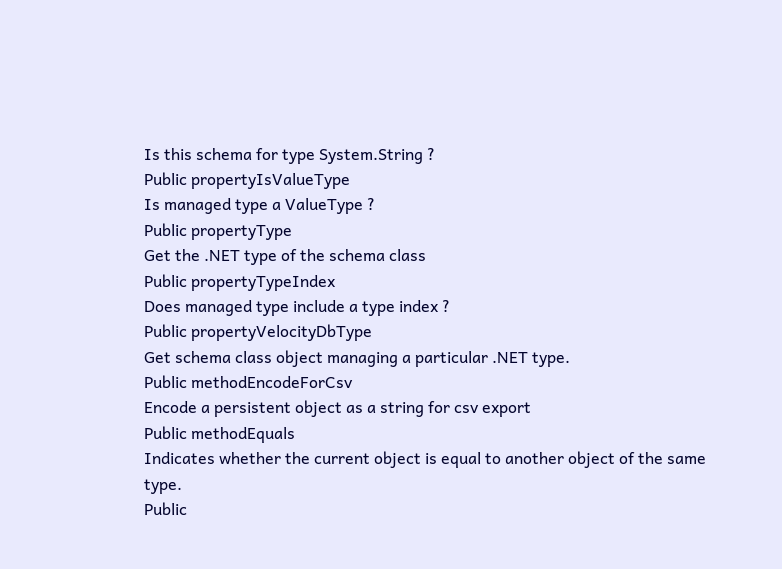Is this schema for type System.String ?
Public propertyIsValueType
Is managed type a ValueType ?
Public propertyType
Get the .NET type of the schema class
Public propertyTypeIndex
Does managed type include a type index ?
Public propertyVelocityDbType
Get schema class object managing a particular .NET type.
Public methodEncodeForCsv
Encode a persistent object as a string for csv export
Public methodEquals
Indicates whether the current object is equal to another object of the same type.
Public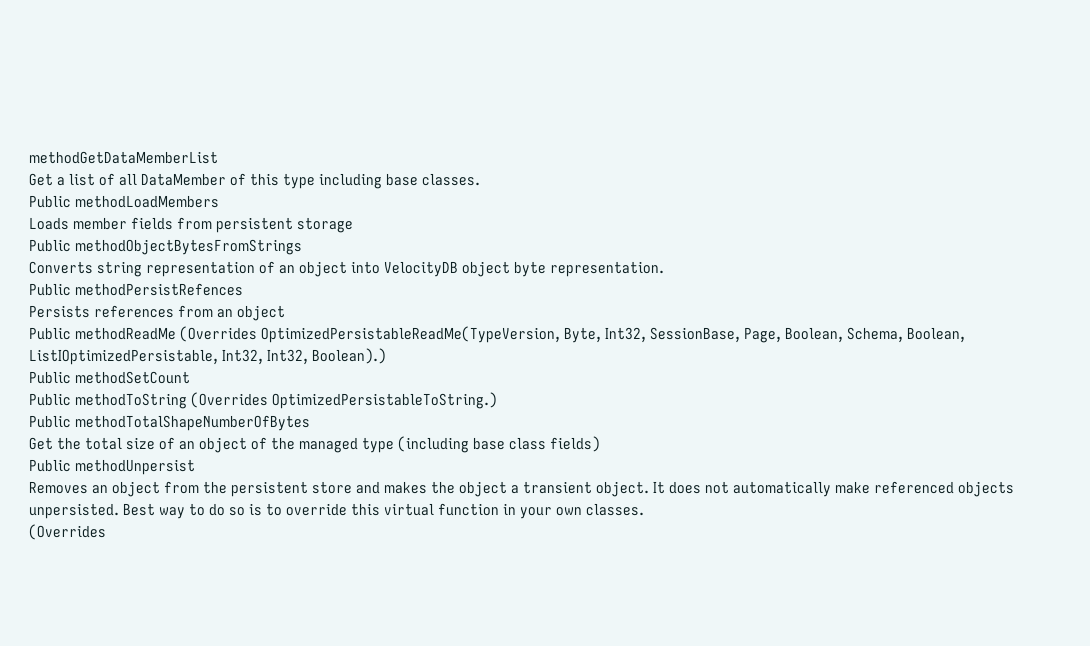methodGetDataMemberList
Get a list of all DataMember of this type including base classes.
Public methodLoadMembers
Loads member fields from persistent storage
Public methodObjectBytesFromStrings
Converts string representation of an object into VelocityDB object byte representation.
Public methodPersistRefences
Persists references from an object
Public methodReadMe (Overrides OptimizedPersistableReadMe(TypeVersion, Byte, Int32, SessionBase, Page, Boolean, Schema, Boolean, ListIOptimizedPersistable, Int32, Int32, Boolean).)
Public methodSetCount
Public methodToString (Overrides OptimizedPersistableToString.)
Public methodTotalShapeNumberOfBytes
Get the total size of an object of the managed type (including base class fields)
Public methodUnpersist
Removes an object from the persistent store and makes the object a transient object. It does not automatically make referenced objects unpersisted. Best way to do so is to override this virtual function in your own classes.
(Overrides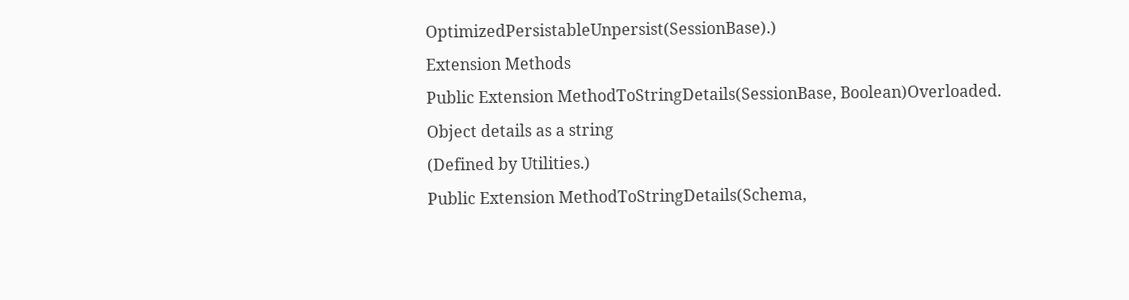OptimizedPersistableUnpersist(SessionBase).)
Extension Methods
Public Extension MethodToStringDetails(SessionBase, Boolean)Overloaded.
Object details as a string
(Defined by Utilities.)
Public Extension MethodToStringDetails(Schema,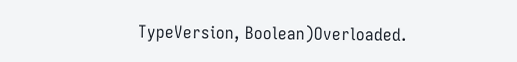TypeVersion, Boolean)Overloaded.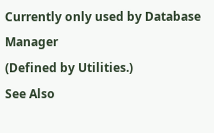Currently only used by Database Manager
(Defined by Utilities.)
See Also